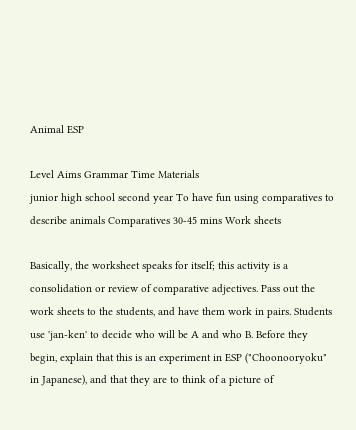Animal ESP

Level Aims Grammar Time Materials
junior high school second year To have fun using comparatives to describe animals Comparatives 30-45 mins Work sheets

Basically, the worksheet speaks for itself; this activity is a consolidation or review of comparative adjectives. Pass out the work sheets to the students, and have them work in pairs. Students use 'jan-ken' to decide who will be A and who B. Before they begin, explain that this is an experiment in ESP ("Choonooryoku" in Japanese), and that they are to think of a picture of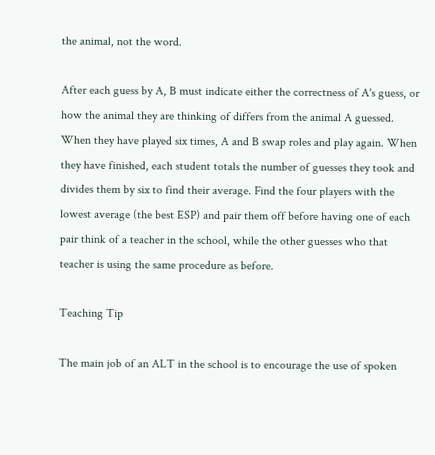the animal, not the word.

After each guess by A, B must indicate either the correctness of A's guess, or how the animal they are thinking of differs from the animal A guessed. When they have played six times, A and B swap roles and play again. When they have finished, each student totals the number of guesses they took and divides them by six to find their average. Find the four players with the lowest average (the best ESP) and pair them off before having one of each pair think of a teacher in the school, while the other guesses who that teacher is using the same procedure as before.

Teaching Tip

The main job of an ALT in the school is to encourage the use of spoken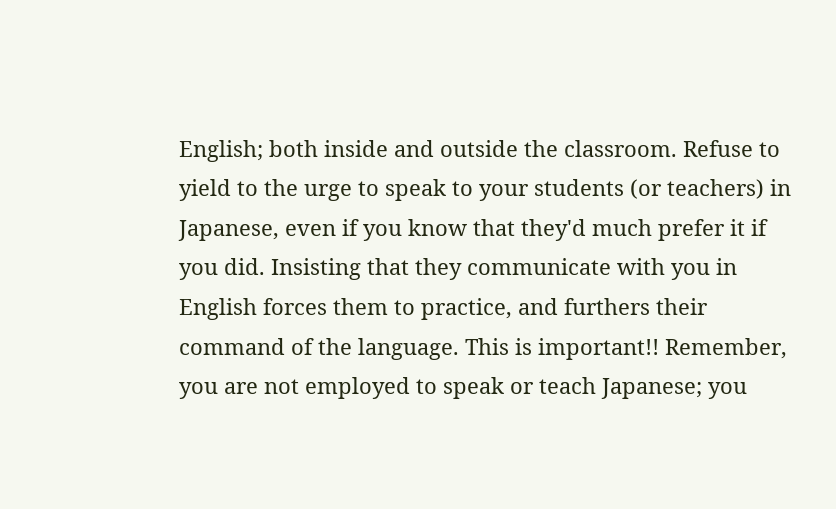English; both inside and outside the classroom. Refuse to yield to the urge to speak to your students (or teachers) in Japanese, even if you know that they'd much prefer it if you did. Insisting that they communicate with you in English forces them to practice, and furthers their command of the language. This is important!! Remember, you are not employed to speak or teach Japanese; you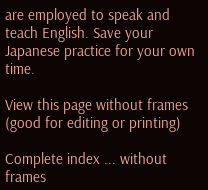are employed to speak and teach English. Save your Japanese practice for your own time.

View this page without frames (good for editing or printing)

Complete index ... without frames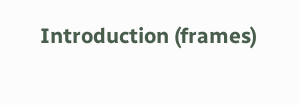Introduction (frames)